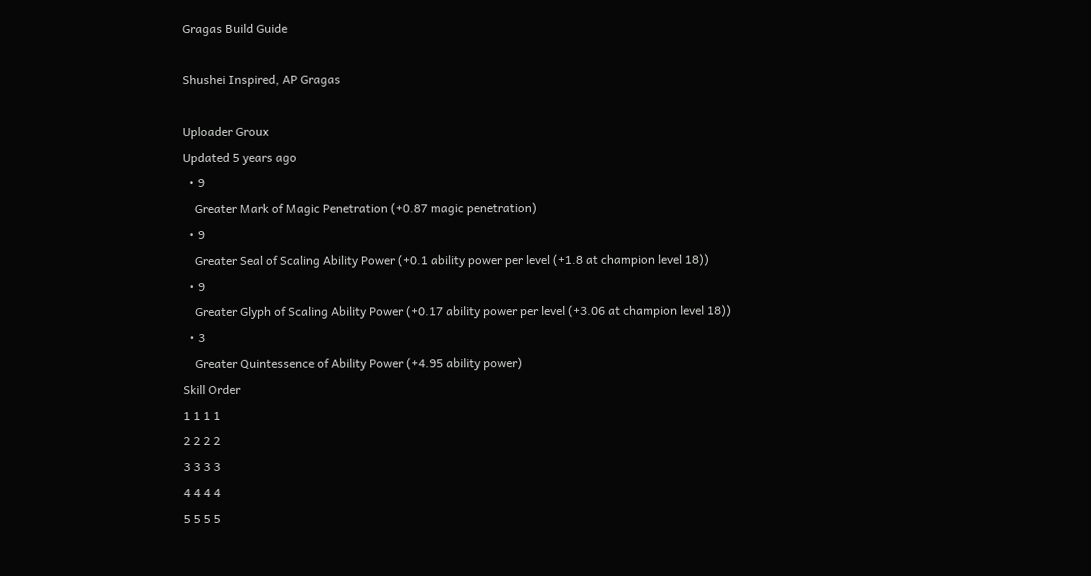Gragas Build Guide

Shushei Inspired, AP Gragas

Uploader Groux
Updated 5 years ago
  • 9
    Greater Mark of Magic Penetration (+0.87 magic penetration)
  • 9
    Greater Seal of Scaling Ability Power (+0.1 ability power per level (+1.8 at champion level 18))
  • 9
    Greater Glyph of Scaling Ability Power (+0.17 ability power per level (+3.06 at champion level 18))
  • 3
    Greater Quintessence of Ability Power (+4.95 ability power)
Skill Order
1 1 1 1
2 2 2 2
3 3 3 3
4 4 4 4
5 5 5 5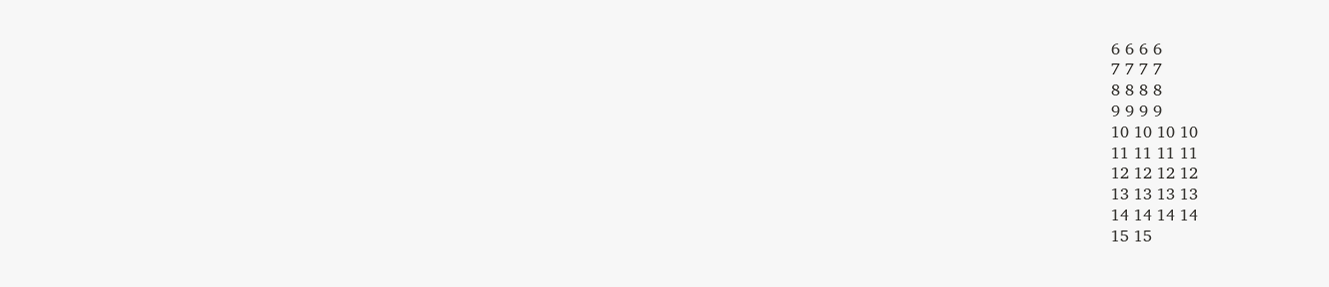6 6 6 6
7 7 7 7
8 8 8 8
9 9 9 9
10 10 10 10
11 11 11 11
12 12 12 12
13 13 13 13
14 14 14 14
15 15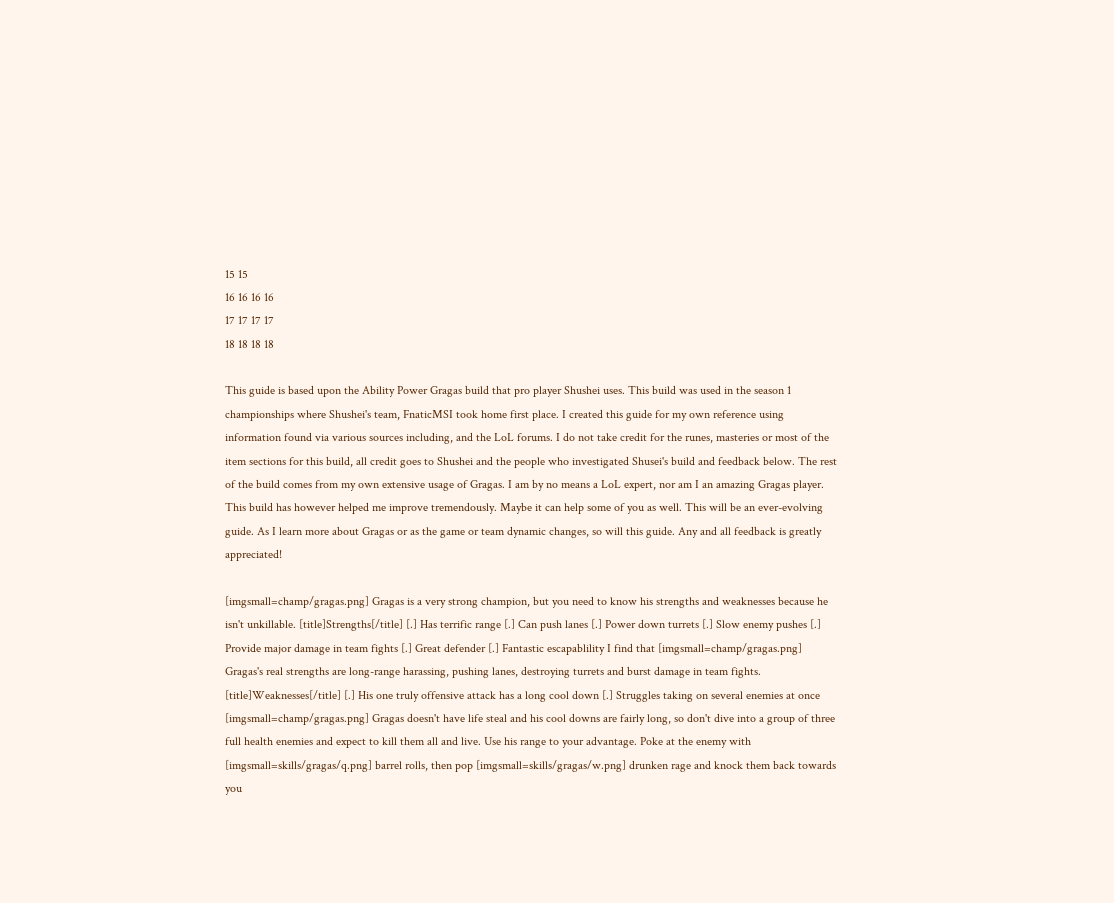15 15
16 16 16 16
17 17 17 17
18 18 18 18

This guide is based upon the Ability Power Gragas build that pro player Shushei uses. This build was used in the season 1 championships where Shushei's team, FnaticMSI took home first place. I created this guide for my own reference using information found via various sources including, and the LoL forums. I do not take credit for the runes, masteries or most of the item sections for this build, all credit goes to Shushei and the people who investigated Shusei's build and feedback below. The rest of the build comes from my own extensive usage of Gragas. I am by no means a LoL expert, nor am I an amazing Gragas player. This build has however helped me improve tremendously. Maybe it can help some of you as well. This will be an ever-evolving guide. As I learn more about Gragas or as the game or team dynamic changes, so will this guide. Any and all feedback is greatly appreciated!

[imgsmall=champ/gragas.png] Gragas is a very strong champion, but you need to know his strengths and weaknesses because he isn't unkillable. [title]Strengths[/title] [.] Has terrific range [.] Can push lanes [.] Power down turrets [.] Slow enemy pushes [.] Provide major damage in team fights [.] Great defender [.] Fantastic escapablility I find that [imgsmall=champ/gragas.png] Gragas's real strengths are long-range harassing, pushing lanes, destroying turrets and burst damage in team fights. [title]Weaknesses[/title] [.] His one truly offensive attack has a long cool down [.] Struggles taking on several enemies at once [imgsmall=champ/gragas.png] Gragas doesn't have life steal and his cool downs are fairly long, so don't dive into a group of three full health enemies and expect to kill them all and live. Use his range to your advantage. Poke at the enemy with [imgsmall=skills/gragas/q.png] barrel rolls, then pop [imgsmall=skills/gragas/w.png] drunken rage and knock them back towards you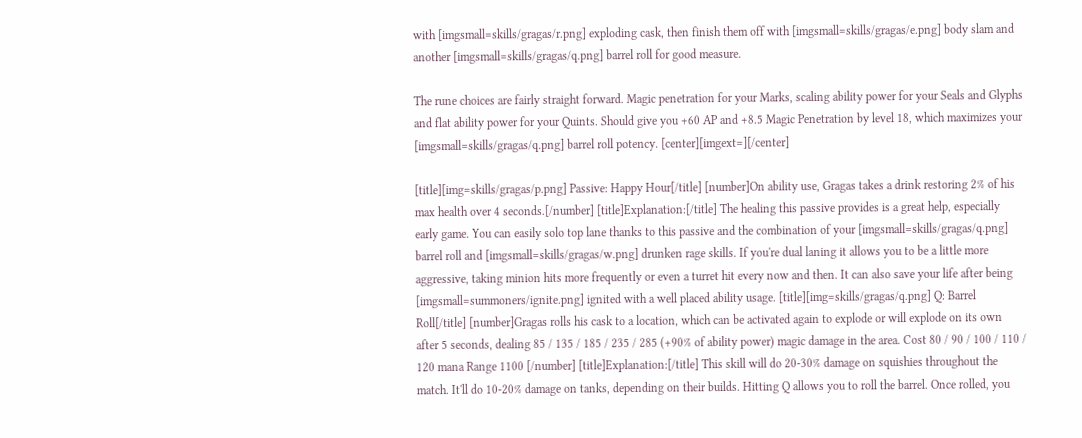with [imgsmall=skills/gragas/r.png] exploding cask, then finish them off with [imgsmall=skills/gragas/e.png] body slam and another [imgsmall=skills/gragas/q.png] barrel roll for good measure.

The rune choices are fairly straight forward. Magic penetration for your Marks, scaling ability power for your Seals and Glyphs and flat ability power for your Quints. Should give you +60 AP and +8.5 Magic Penetration by level 18, which maximizes your [imgsmall=skills/gragas/q.png] barrel roll potency. [center][imgext=][/center]

[title][img=skills/gragas/p.png] Passive: Happy Hour[/title] [number]On ability use, Gragas takes a drink restoring 2% of his max health over 4 seconds.[/number] [title]Explanation:[/title] The healing this passive provides is a great help, especially early game. You can easily solo top lane thanks to this passive and the combination of your [imgsmall=skills/gragas/q.png] barrel roll and [imgsmall=skills/gragas/w.png] drunken rage skills. If you're dual laning it allows you to be a little more aggressive, taking minion hits more frequently or even a turret hit every now and then. It can also save your life after being [imgsmall=summoners/ignite.png] ignited with a well placed ability usage. [title][img=skills/gragas/q.png] Q: Barrel Roll[/title] [number]Gragas rolls his cask to a location, which can be activated again to explode or will explode on its own after 5 seconds, dealing 85 / 135 / 185 / 235 / 285 (+90% of ability power) magic damage in the area. Cost 80 / 90 / 100 / 110 / 120 mana Range 1100 [/number] [title]Explanation:[/title] This skill will do 20-30% damage on squishies throughout the match. It'll do 10-20% damage on tanks, depending on their builds. Hitting Q allows you to roll the barrel. Once rolled, you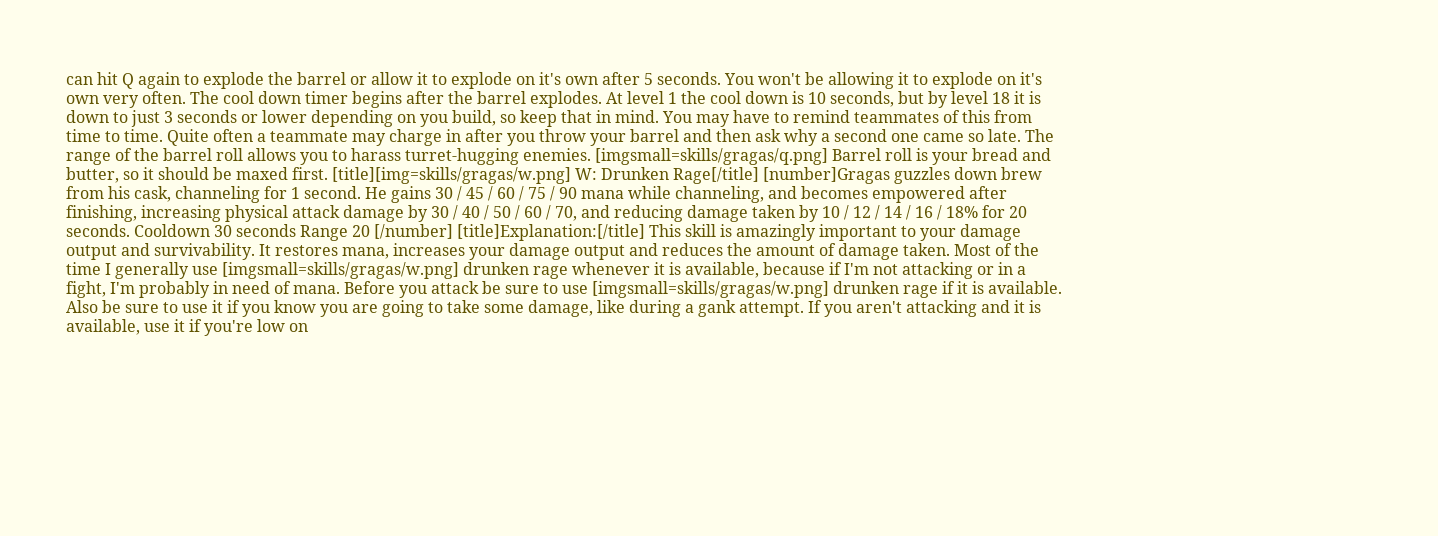can hit Q again to explode the barrel or allow it to explode on it's own after 5 seconds. You won't be allowing it to explode on it's own very often. The cool down timer begins after the barrel explodes. At level 1 the cool down is 10 seconds, but by level 18 it is down to just 3 seconds or lower depending on you build, so keep that in mind. You may have to remind teammates of this from time to time. Quite often a teammate may charge in after you throw your barrel and then ask why a second one came so late. The range of the barrel roll allows you to harass turret-hugging enemies. [imgsmall=skills/gragas/q.png] Barrel roll is your bread and butter, so it should be maxed first. [title][img=skills/gragas/w.png] W: Drunken Rage[/title] [number]Gragas guzzles down brew from his cask, channeling for 1 second. He gains 30 / 45 / 60 / 75 / 90 mana while channeling, and becomes empowered after finishing, increasing physical attack damage by 30 / 40 / 50 / 60 / 70, and reducing damage taken by 10 / 12 / 14 / 16 / 18% for 20 seconds. Cooldown 30 seconds Range 20 [/number] [title]Explanation:[/title] This skill is amazingly important to your damage output and survivability. It restores mana, increases your damage output and reduces the amount of damage taken. Most of the time I generally use [imgsmall=skills/gragas/w.png] drunken rage whenever it is available, because if I'm not attacking or in a fight, I'm probably in need of mana. Before you attack be sure to use [imgsmall=skills/gragas/w.png] drunken rage if it is available. Also be sure to use it if you know you are going to take some damage, like during a gank attempt. If you aren't attacking and it is available, use it if you're low on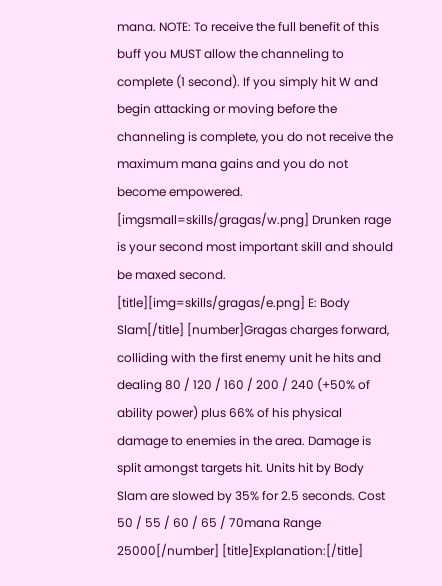mana. NOTE: To receive the full benefit of this buff you MUST allow the channeling to complete (1 second). If you simply hit W and begin attacking or moving before the channeling is complete, you do not receive the maximum mana gains and you do not become empowered. [imgsmall=skills/gragas/w.png] Drunken rage is your second most important skill and should be maxed second. [title][img=skills/gragas/e.png] E: Body Slam[/title] [number]Gragas charges forward, colliding with the first enemy unit he hits and dealing 80 / 120 / 160 / 200 / 240 (+50% of ability power) plus 66% of his physical damage to enemies in the area. Damage is split amongst targets hit. Units hit by Body Slam are slowed by 35% for 2.5 seconds. Cost 50 / 55 / 60 / 65 / 70mana Range 25000[/number] [title]Explanation:[/title]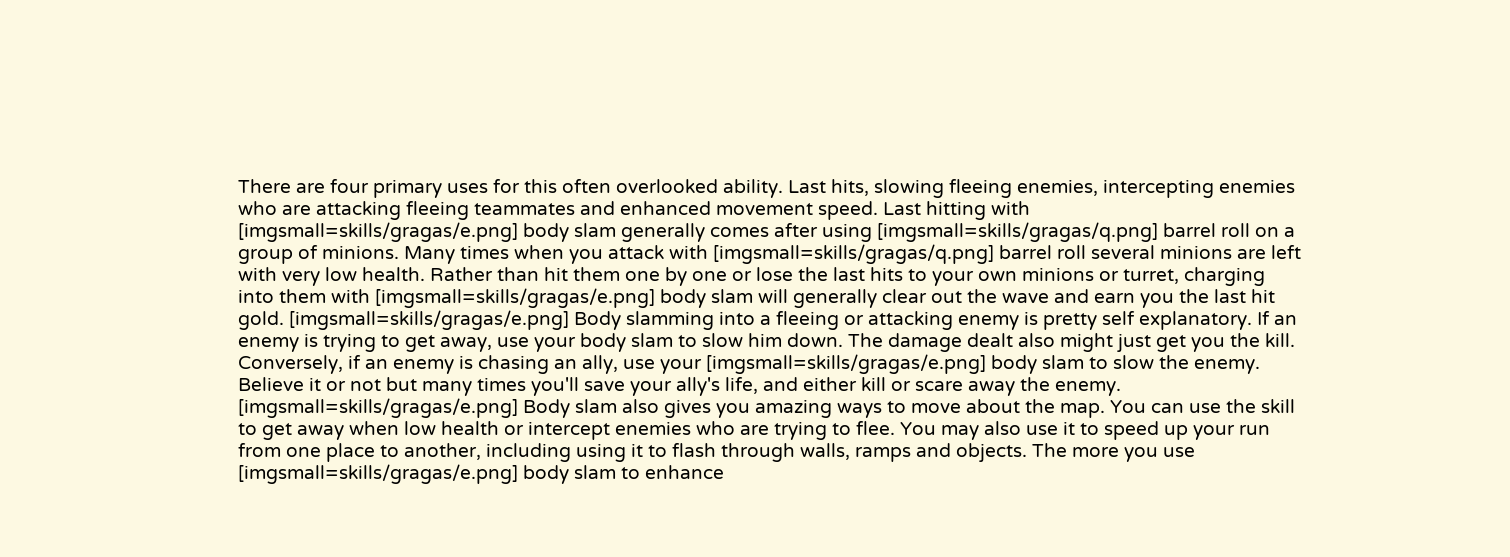There are four primary uses for this often overlooked ability. Last hits, slowing fleeing enemies, intercepting enemies who are attacking fleeing teammates and enhanced movement speed. Last hitting with [imgsmall=skills/gragas/e.png] body slam generally comes after using [imgsmall=skills/gragas/q.png] barrel roll on a group of minions. Many times when you attack with [imgsmall=skills/gragas/q.png] barrel roll several minions are left with very low health. Rather than hit them one by one or lose the last hits to your own minions or turret, charging into them with [imgsmall=skills/gragas/e.png] body slam will generally clear out the wave and earn you the last hit gold. [imgsmall=skills/gragas/e.png] Body slamming into a fleeing or attacking enemy is pretty self explanatory. If an enemy is trying to get away, use your body slam to slow him down. The damage dealt also might just get you the kill. Conversely, if an enemy is chasing an ally, use your [imgsmall=skills/gragas/e.png] body slam to slow the enemy. Believe it or not but many times you'll save your ally's life, and either kill or scare away the enemy. [imgsmall=skills/gragas/e.png] Body slam also gives you amazing ways to move about the map. You can use the skill to get away when low health or intercept enemies who are trying to flee. You may also use it to speed up your run from one place to another, including using it to flash through walls, ramps and objects. The more you use [imgsmall=skills/gragas/e.png] body slam to enhance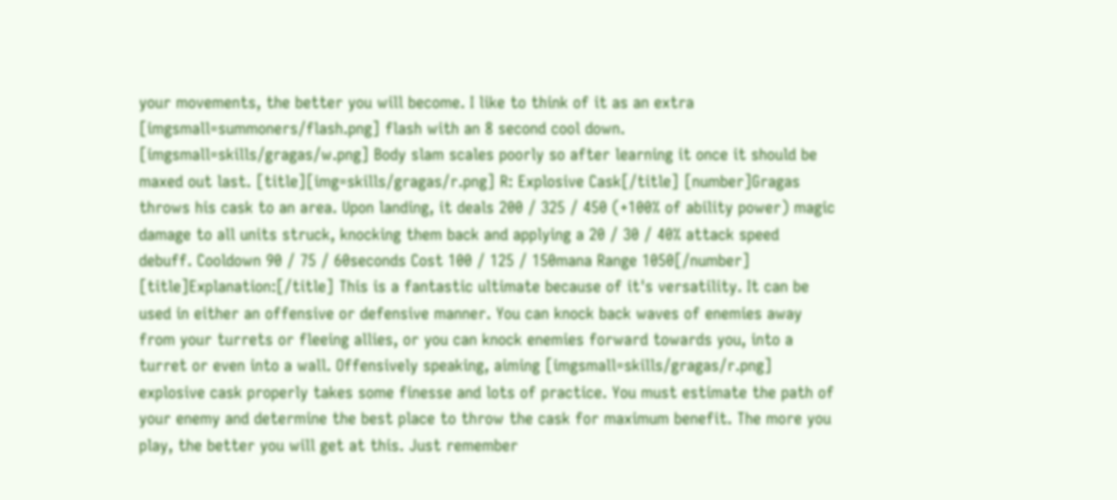your movements, the better you will become. I like to think of it as an extra [imgsmall=summoners/flash.png] flash with an 8 second cool down. [imgsmall=skills/gragas/w.png] Body slam scales poorly so after learning it once it should be maxed out last. [title][img=skills/gragas/r.png] R: Explosive Cask[/title] [number]Gragas throws his cask to an area. Upon landing, it deals 200 / 325 / 450 (+100% of ability power) magic damage to all units struck, knocking them back and applying a 20 / 30 / 40% attack speed debuff. Cooldown 90 / 75 / 60seconds Cost 100 / 125 / 150mana Range 1050[/number] [title]Explanation:[/title] This is a fantastic ultimate because of it's versatility. It can be used in either an offensive or defensive manner. You can knock back waves of enemies away from your turrets or fleeing allies, or you can knock enemies forward towards you, into a turret or even into a wall. Offensively speaking, aiming [imgsmall=skills/gragas/r.png] explosive cask properly takes some finesse and lots of practice. You must estimate the path of your enemy and determine the best place to throw the cask for maximum benefit. The more you play, the better you will get at this. Just remember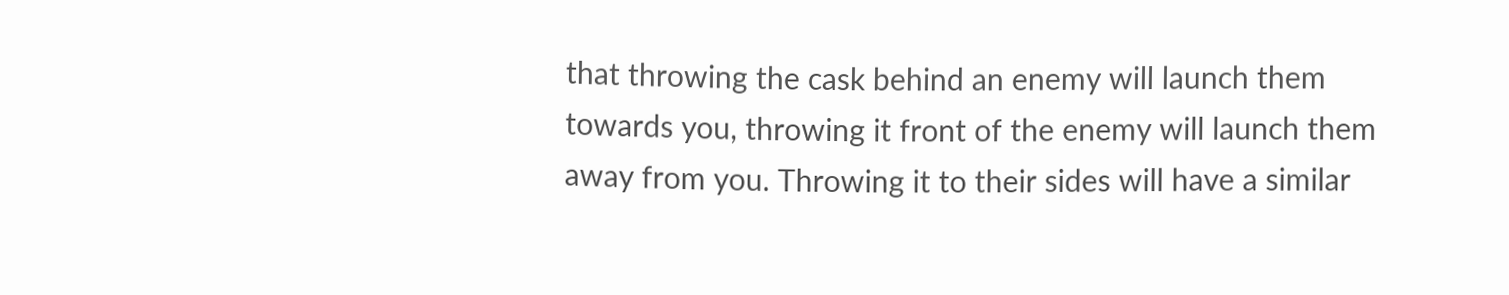that throwing the cask behind an enemy will launch them towards you, throwing it front of the enemy will launch them away from you. Throwing it to their sides will have a similar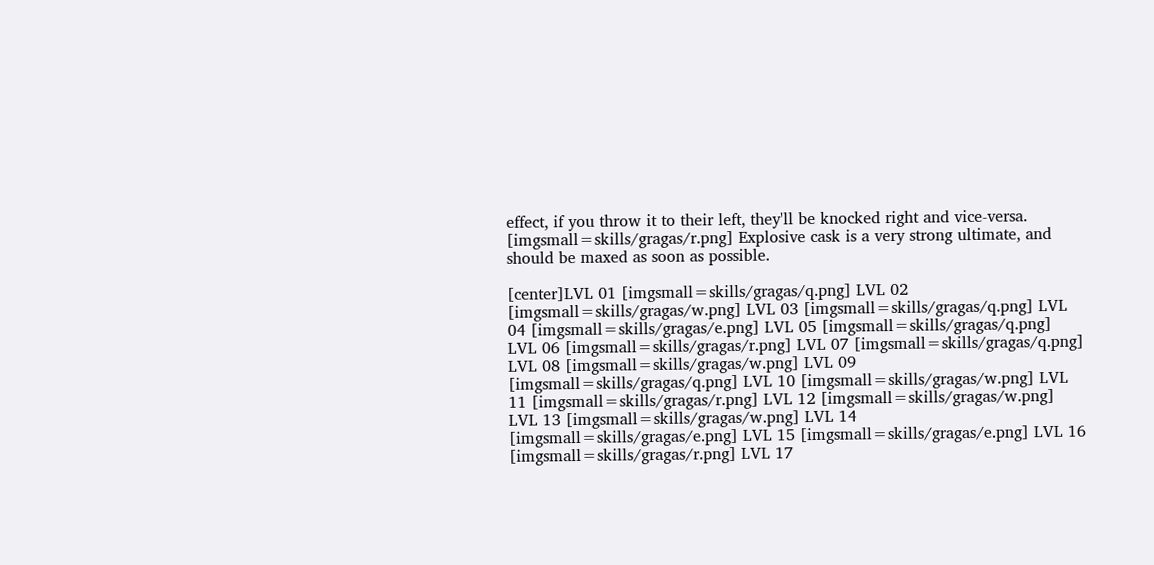effect, if you throw it to their left, they'll be knocked right and vice-versa. [imgsmall=skills/gragas/r.png] Explosive cask is a very strong ultimate, and should be maxed as soon as possible.

[center]LVL 01 [imgsmall=skills/gragas/q.png] LVL 02 [imgsmall=skills/gragas/w.png] LVL 03 [imgsmall=skills/gragas/q.png] LVL 04 [imgsmall=skills/gragas/e.png] LVL 05 [imgsmall=skills/gragas/q.png] LVL 06 [imgsmall=skills/gragas/r.png] LVL 07 [imgsmall=skills/gragas/q.png] LVL 08 [imgsmall=skills/gragas/w.png] LVL 09 [imgsmall=skills/gragas/q.png] LVL 10 [imgsmall=skills/gragas/w.png] LVL 11 [imgsmall=skills/gragas/r.png] LVL 12 [imgsmall=skills/gragas/w.png] LVL 13 [imgsmall=skills/gragas/w.png] LVL 14 [imgsmall=skills/gragas/e.png] LVL 15 [imgsmall=skills/gragas/e.png] LVL 16 [imgsmall=skills/gragas/r.png] LVL 17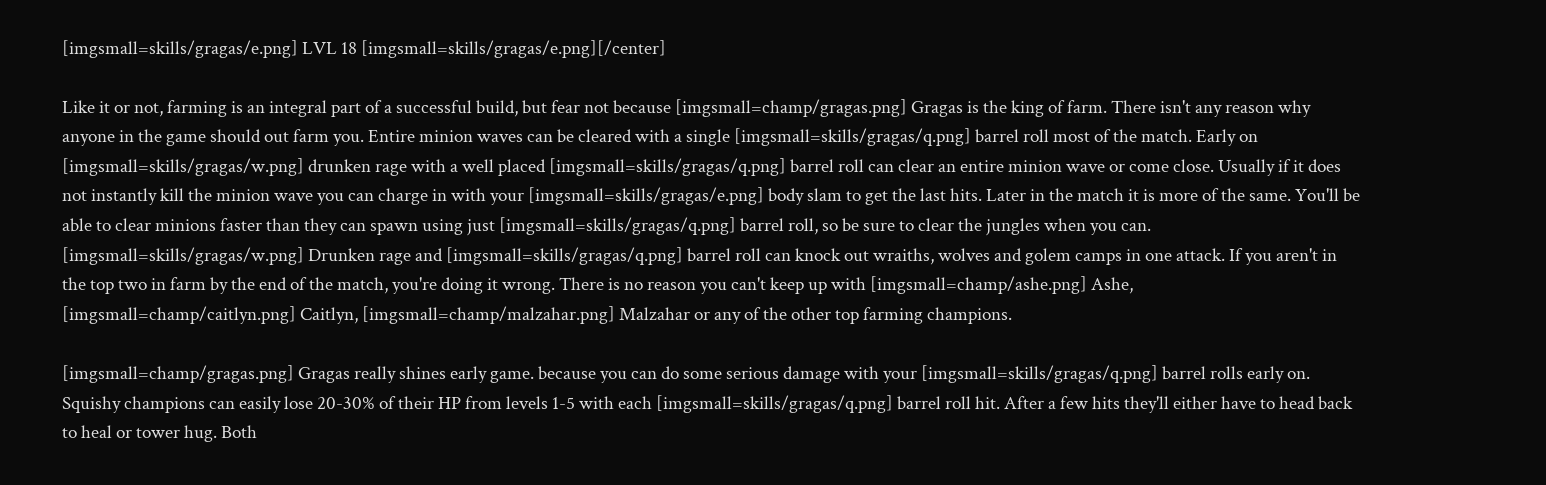[imgsmall=skills/gragas/e.png] LVL 18 [imgsmall=skills/gragas/e.png][/center]

Like it or not, farming is an integral part of a successful build, but fear not because [imgsmall=champ/gragas.png] Gragas is the king of farm. There isn't any reason why anyone in the game should out farm you. Entire minion waves can be cleared with a single [imgsmall=skills/gragas/q.png] barrel roll most of the match. Early on [imgsmall=skills/gragas/w.png] drunken rage with a well placed [imgsmall=skills/gragas/q.png] barrel roll can clear an entire minion wave or come close. Usually if it does not instantly kill the minion wave you can charge in with your [imgsmall=skills/gragas/e.png] body slam to get the last hits. Later in the match it is more of the same. You'll be able to clear minions faster than they can spawn using just [imgsmall=skills/gragas/q.png] barrel roll, so be sure to clear the jungles when you can. [imgsmall=skills/gragas/w.png] Drunken rage and [imgsmall=skills/gragas/q.png] barrel roll can knock out wraiths, wolves and golem camps in one attack. If you aren't in the top two in farm by the end of the match, you're doing it wrong. There is no reason you can't keep up with [imgsmall=champ/ashe.png] Ashe, [imgsmall=champ/caitlyn.png] Caitlyn, [imgsmall=champ/malzahar.png] Malzahar or any of the other top farming champions.

[imgsmall=champ/gragas.png] Gragas really shines early game. because you can do some serious damage with your [imgsmall=skills/gragas/q.png] barrel rolls early on. Squishy champions can easily lose 20-30% of their HP from levels 1-5 with each [imgsmall=skills/gragas/q.png] barrel roll hit. After a few hits they'll either have to head back to heal or tower hug. Both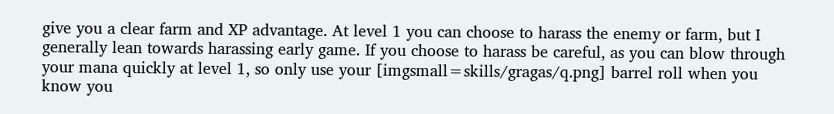give you a clear farm and XP advantage. At level 1 you can choose to harass the enemy or farm, but I generally lean towards harassing early game. If you choose to harass be careful, as you can blow through your mana quickly at level 1, so only use your [imgsmall=skills/gragas/q.png] barrel roll when you know you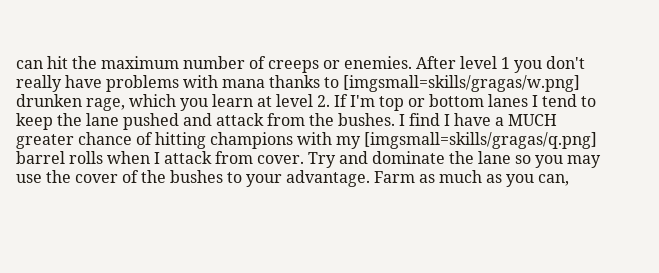can hit the maximum number of creeps or enemies. After level 1 you don't really have problems with mana thanks to [imgsmall=skills/gragas/w.png] drunken rage, which you learn at level 2. If I'm top or bottom lanes I tend to keep the lane pushed and attack from the bushes. I find I have a MUCH greater chance of hitting champions with my [imgsmall=skills/gragas/q.png] barrel rolls when I attack from cover. Try and dominate the lane so you may use the cover of the bushes to your advantage. Farm as much as you can,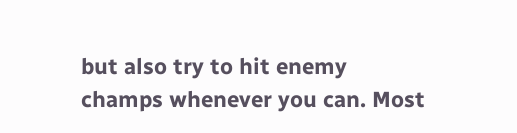but also try to hit enemy champs whenever you can. Most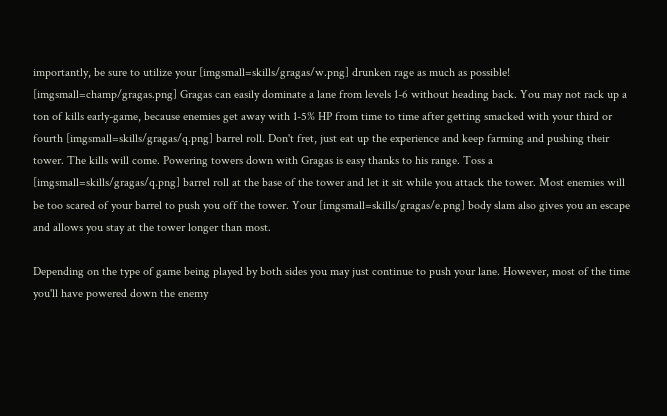importantly, be sure to utilize your [imgsmall=skills/gragas/w.png] drunken rage as much as possible! [imgsmall=champ/gragas.png] Gragas can easily dominate a lane from levels 1-6 without heading back. You may not rack up a ton of kills early-game, because enemies get away with 1-5% HP from time to time after getting smacked with your third or fourth [imgsmall=skills/gragas/q.png] barrel roll. Don't fret, just eat up the experience and keep farming and pushing their tower. The kills will come. Powering towers down with Gragas is easy thanks to his range. Toss a [imgsmall=skills/gragas/q.png] barrel roll at the base of the tower and let it sit while you attack the tower. Most enemies will be too scared of your barrel to push you off the tower. Your [imgsmall=skills/gragas/e.png] body slam also gives you an escape and allows you stay at the tower longer than most.

Depending on the type of game being played by both sides you may just continue to push your lane. However, most of the time you'll have powered down the enemy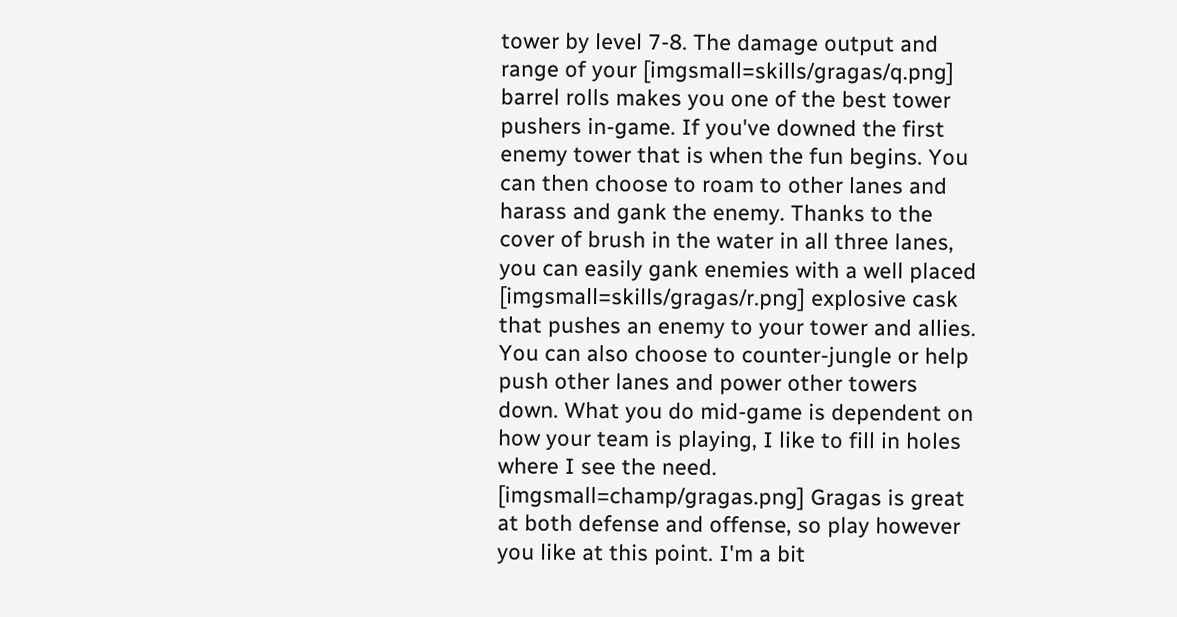tower by level 7-8. The damage output and range of your [imgsmall=skills/gragas/q.png] barrel rolls makes you one of the best tower pushers in-game. If you've downed the first enemy tower that is when the fun begins. You can then choose to roam to other lanes and harass and gank the enemy. Thanks to the cover of brush in the water in all three lanes, you can easily gank enemies with a well placed [imgsmall=skills/gragas/r.png] explosive cask that pushes an enemy to your tower and allies. You can also choose to counter-jungle or help push other lanes and power other towers down. What you do mid-game is dependent on how your team is playing, I like to fill in holes where I see the need. [imgsmall=champ/gragas.png] Gragas is great at both defense and offense, so play however you like at this point. I'm a bit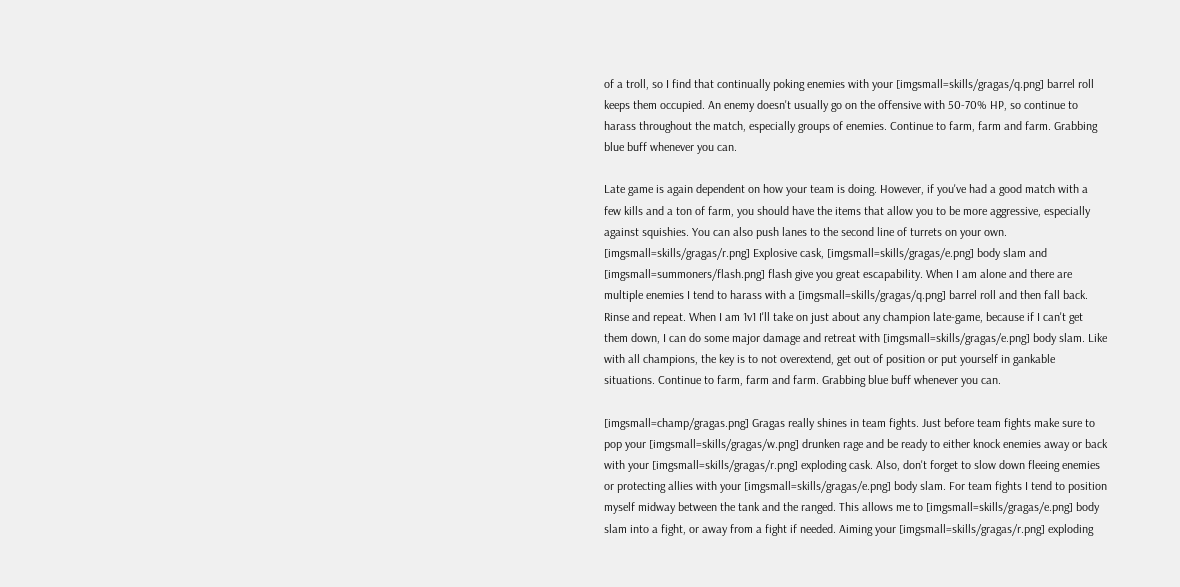of a troll, so I find that continually poking enemies with your [imgsmall=skills/gragas/q.png] barrel roll keeps them occupied. An enemy doesn't usually go on the offensive with 50-70% HP, so continue to harass throughout the match, especially groups of enemies. Continue to farm, farm and farm. Grabbing blue buff whenever you can.

Late game is again dependent on how your team is doing. However, if you've had a good match with a few kills and a ton of farm, you should have the items that allow you to be more aggressive, especially against squishies. You can also push lanes to the second line of turrets on your own. [imgsmall=skills/gragas/r.png] Explosive cask, [imgsmall=skills/gragas/e.png] body slam and [imgsmall=summoners/flash.png] flash give you great escapability. When I am alone and there are multiple enemies I tend to harass with a [imgsmall=skills/gragas/q.png] barrel roll and then fall back. Rinse and repeat. When I am 1v1 I'll take on just about any champion late-game, because if I can't get them down, I can do some major damage and retreat with [imgsmall=skills/gragas/e.png] body slam. Like with all champions, the key is to not overextend, get out of position or put yourself in gankable situations. Continue to farm, farm and farm. Grabbing blue buff whenever you can.

[imgsmall=champ/gragas.png] Gragas really shines in team fights. Just before team fights make sure to pop your [imgsmall=skills/gragas/w.png] drunken rage and be ready to either knock enemies away or back with your [imgsmall=skills/gragas/r.png] exploding cask. Also, don't forget to slow down fleeing enemies or protecting allies with your [imgsmall=skills/gragas/e.png] body slam. For team fights I tend to position myself midway between the tank and the ranged. This allows me to [imgsmall=skills/gragas/e.png] body slam into a fight, or away from a fight if needed. Aiming your [imgsmall=skills/gragas/r.png] exploding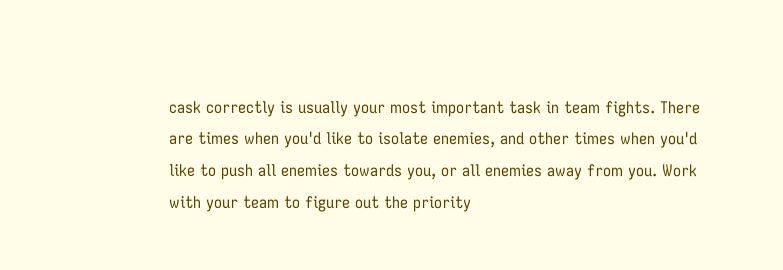cask correctly is usually your most important task in team fights. There are times when you'd like to isolate enemies, and other times when you'd like to push all enemies towards you, or all enemies away from you. Work with your team to figure out the priority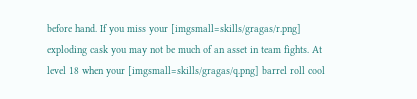before hand. If you miss your [imgsmall=skills/gragas/r.png] exploding cask you may not be much of an asset in team fights. At level 18 when your [imgsmall=skills/gragas/q.png] barrel roll cool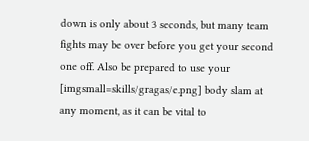down is only about 3 seconds, but many team fights may be over before you get your second one off. Also be prepared to use your [imgsmall=skills/gragas/e.png] body slam at any moment, as it can be vital to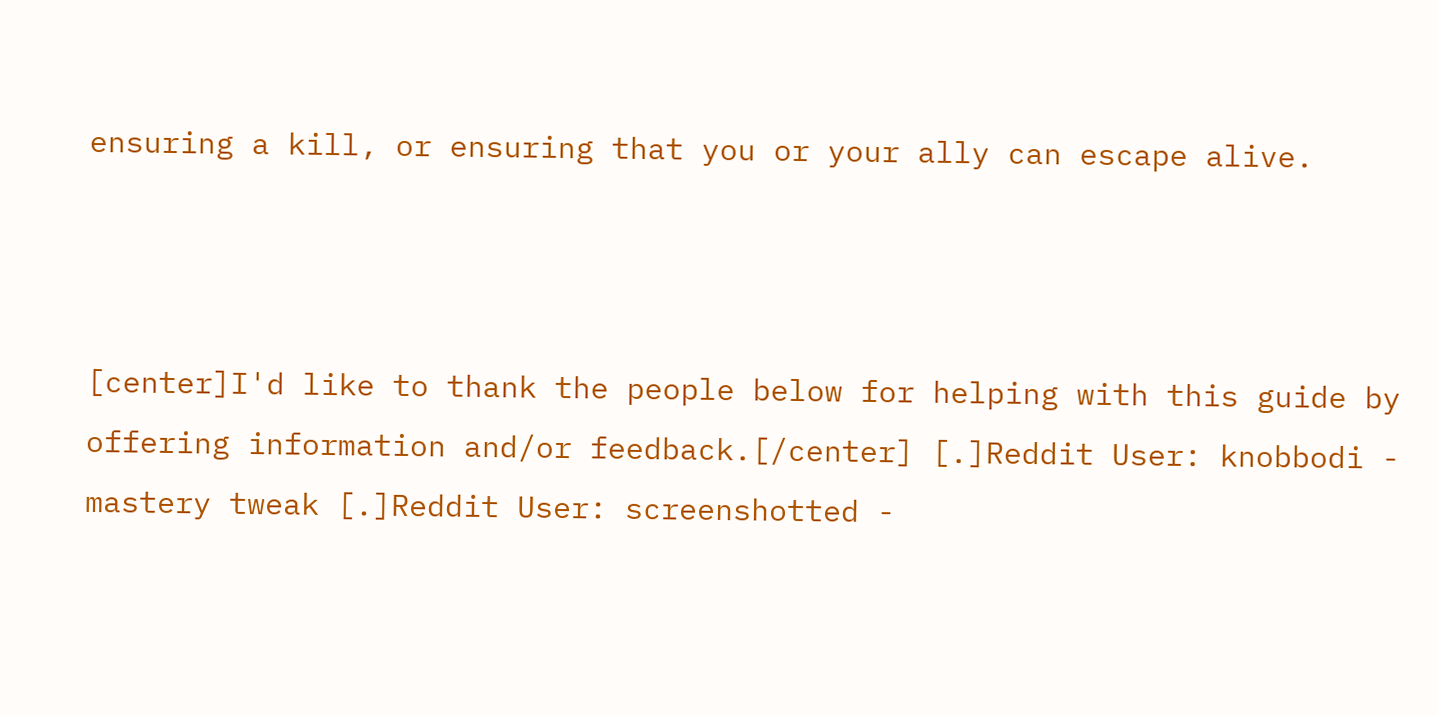ensuring a kill, or ensuring that you or your ally can escape alive.



[center]I'd like to thank the people below for helping with this guide by offering information and/or feedback.[/center] [.]Reddit User: knobbodi - mastery tweak [.]Reddit User: screenshotted -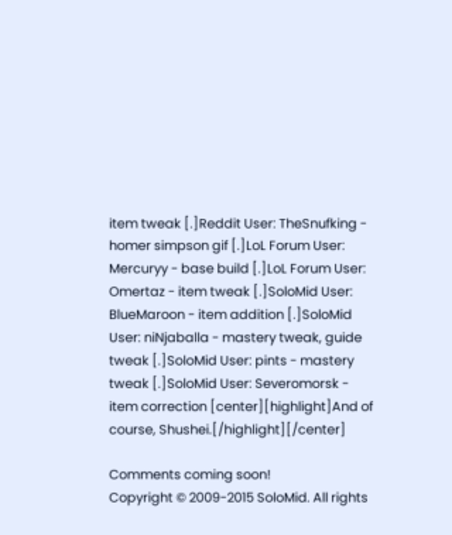item tweak [.]Reddit User: TheSnufking - homer simpson gif [.]LoL Forum User: Mercuryy - base build [.]LoL Forum User: Omertaz - item tweak [.]SoloMid User: BlueMaroon - item addition [.]SoloMid User: niNjaballa - mastery tweak, guide tweak [.]SoloMid User: pints - mastery tweak [.]SoloMid User: Severomorsk - item correction [center][highlight]And of course, Shushei.[/highlight][/center]

Comments coming soon!
Copyright © 2009-2015 SoloMid. All rights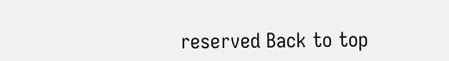reserved Back to top